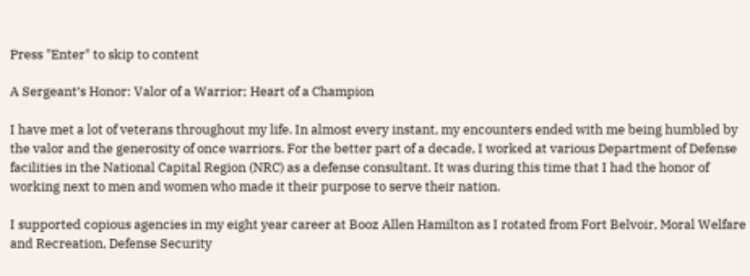Press "Enter" to skip to content

A Sergeant’s Honor: Valor of a Warrior; Heart of a Champion

I have met a lot of veterans throughout my life. In almost every instant, my encounters ended with me being humbled by the valor and the generosity of once warriors. For the better part of a decade, I worked at various Department of Defense facilities in the National Capital Region (NRC) as a defense consultant. It was during this time that I had the honor of working next to men and women who made it their purpose to serve their nation.

I supported copious agencies in my eight year career at Booz Allen Hamilton as I rotated from Fort Belvoir, Moral Welfare and Recreation, Defense Security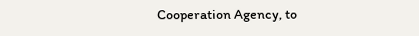Cooperation Agency, to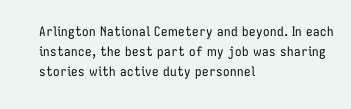Arlington National Cemetery and beyond. In each instance, the best part of my job was sharing stories with active duty personnel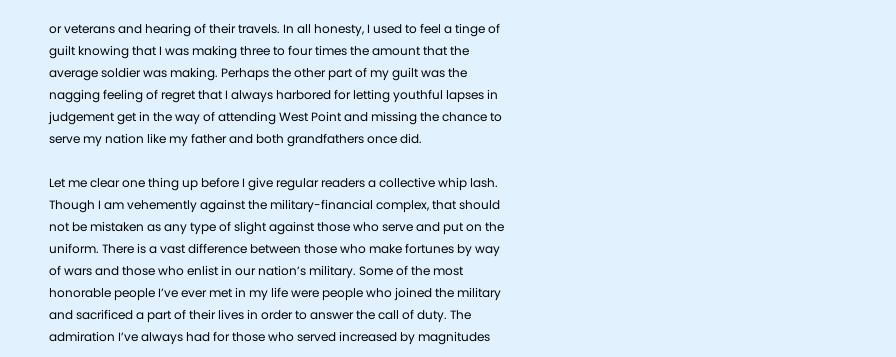or veterans and hearing of their travels. In all honesty, I used to feel a tinge of guilt knowing that I was making three to four times the amount that the average soldier was making. Perhaps the other part of my guilt was the nagging feeling of regret that I always harbored for letting youthful lapses in judgement get in the way of attending West Point and missing the chance to serve my nation like my father and both grandfathers once did.

Let me clear one thing up before I give regular readers a collective whip lash. Though I am vehemently against the military-financial complex, that should not be mistaken as any type of slight against those who serve and put on the uniform. There is a vast difference between those who make fortunes by way of wars and those who enlist in our nation’s military. Some of the most honorable people I’ve ever met in my life were people who joined the military and sacrificed a part of their lives in order to answer the call of duty. The admiration I’ve always had for those who served increased by magnitudes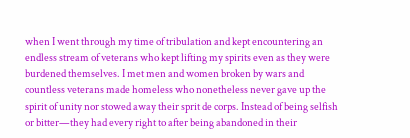when I went through my time of tribulation and kept encountering an endless stream of veterans who kept lifting my spirits even as they were burdened themselves. I met men and women broken by wars and countless veterans made homeless who nonetheless never gave up the spirit of unity nor stowed away their sprit de corps. Instead of being selfish or bitter—they had every right to after being abandoned in their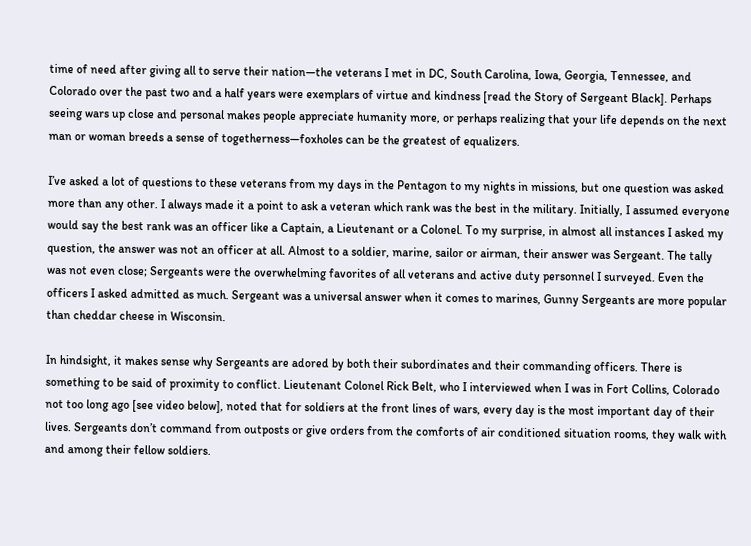time of need after giving all to serve their nation—the veterans I met in DC, South Carolina, Iowa, Georgia, Tennessee, and Colorado over the past two and a half years were exemplars of virtue and kindness [read the Story of Sergeant Black]. Perhaps seeing wars up close and personal makes people appreciate humanity more, or perhaps realizing that your life depends on the next man or woman breeds a sense of togetherness—foxholes can be the greatest of equalizers.

I’ve asked a lot of questions to these veterans from my days in the Pentagon to my nights in missions, but one question was asked more than any other. I always made it a point to ask a veteran which rank was the best in the military. Initially, I assumed everyone would say the best rank was an officer like a Captain, a Lieutenant or a Colonel. To my surprise, in almost all instances I asked my question, the answer was not an officer at all. Almost to a soldier, marine, sailor or airman, their answer was Sergeant. The tally was not even close; Sergeants were the overwhelming favorites of all veterans and active duty personnel I surveyed. Even the officers I asked admitted as much. Sergeant was a universal answer when it comes to marines, Gunny Sergeants are more popular than cheddar cheese in Wisconsin.

In hindsight, it makes sense why Sergeants are adored by both their subordinates and their commanding officers. There is something to be said of proximity to conflict. Lieutenant Colonel Rick Belt, who I interviewed when I was in Fort Collins, Colorado not too long ago [see video below], noted that for soldiers at the front lines of wars, every day is the most important day of their lives. Sergeants don’t command from outposts or give orders from the comforts of air conditioned situation rooms, they walk with and among their fellow soldiers.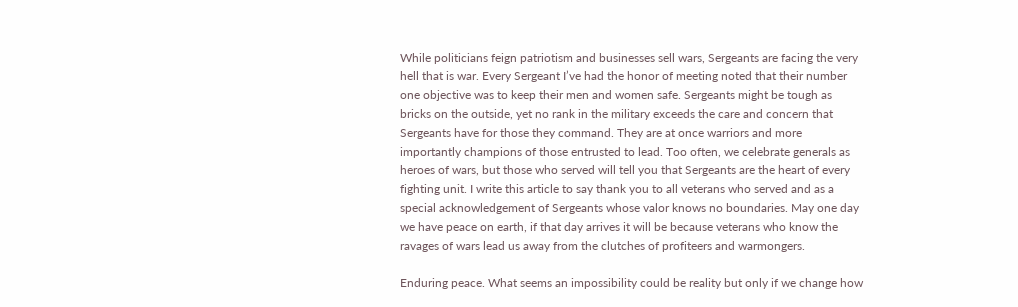While politicians feign patriotism and businesses sell wars, Sergeants are facing the very hell that is war. Every Sergeant I’ve had the honor of meeting noted that their number one objective was to keep their men and women safe. Sergeants might be tough as bricks on the outside, yet no rank in the military exceeds the care and concern that Sergeants have for those they command. They are at once warriors and more importantly champions of those entrusted to lead. Too often, we celebrate generals as heroes of wars, but those who served will tell you that Sergeants are the heart of every fighting unit. I write this article to say thank you to all veterans who served and as a special acknowledgement of Sergeants whose valor knows no boundaries. May one day we have peace on earth, if that day arrives it will be because veterans who know the ravages of wars lead us away from the clutches of profiteers and warmongers.

Enduring peace. What seems an impossibility could be reality but only if we change how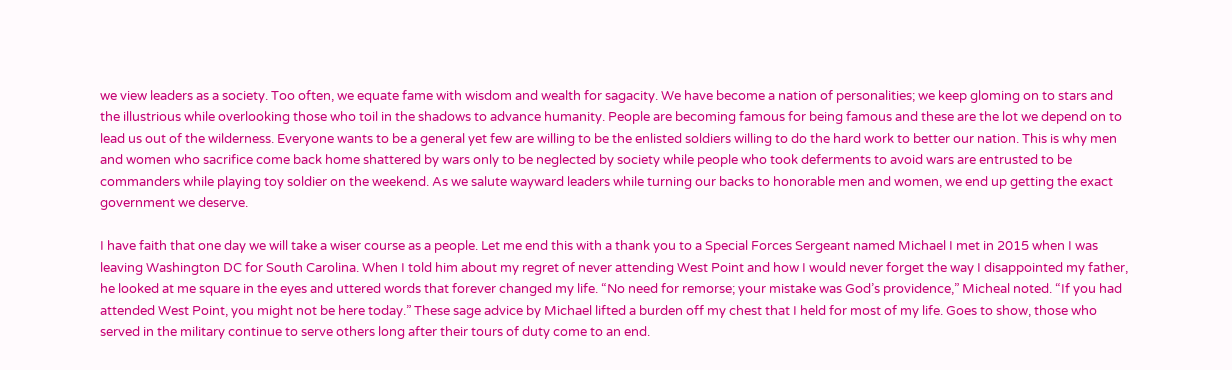we view leaders as a society. Too often, we equate fame with wisdom and wealth for sagacity. We have become a nation of personalities; we keep gloming on to stars and the illustrious while overlooking those who toil in the shadows to advance humanity. People are becoming famous for being famous and these are the lot we depend on to lead us out of the wilderness. Everyone wants to be a general yet few are willing to be the enlisted soldiers willing to do the hard work to better our nation. This is why men and women who sacrifice come back home shattered by wars only to be neglected by society while people who took deferments to avoid wars are entrusted to be commanders while playing toy soldier on the weekend. As we salute wayward leaders while turning our backs to honorable men and women, we end up getting the exact government we deserve.

I have faith that one day we will take a wiser course as a people. Let me end this with a thank you to a Special Forces Sergeant named Michael I met in 2015 when I was leaving Washington DC for South Carolina. When I told him about my regret of never attending West Point and how I would never forget the way I disappointed my father, he looked at me square in the eyes and uttered words that forever changed my life. “No need for remorse; your mistake was God’s providence,” Micheal noted. “If you had attended West Point, you might not be here today.” These sage advice by Michael lifted a burden off my chest that I held for most of my life. Goes to show, those who served in the military continue to serve others long after their tours of duty come to an end.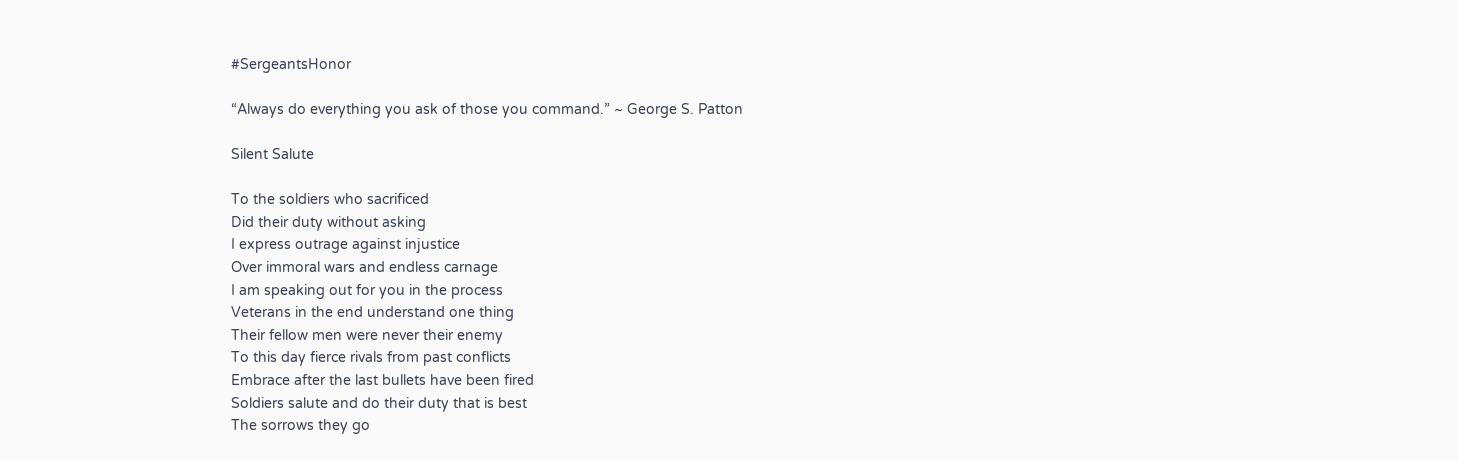#SergeantsHonor

“Always do everything you ask of those you command.” ~ George S. Patton

Silent Salute

To the soldiers who sacrificed
Did their duty without asking
I express outrage against injustice
Over immoral wars and endless carnage
I am speaking out for you in the process
Veterans in the end understand one thing
Their fellow men were never their enemy
To this day fierce rivals from past conflicts
Embrace after the last bullets have been fired
Soldiers salute and do their duty that is best
The sorrows they go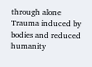through alone
Trauma induced by bodies and reduced humanity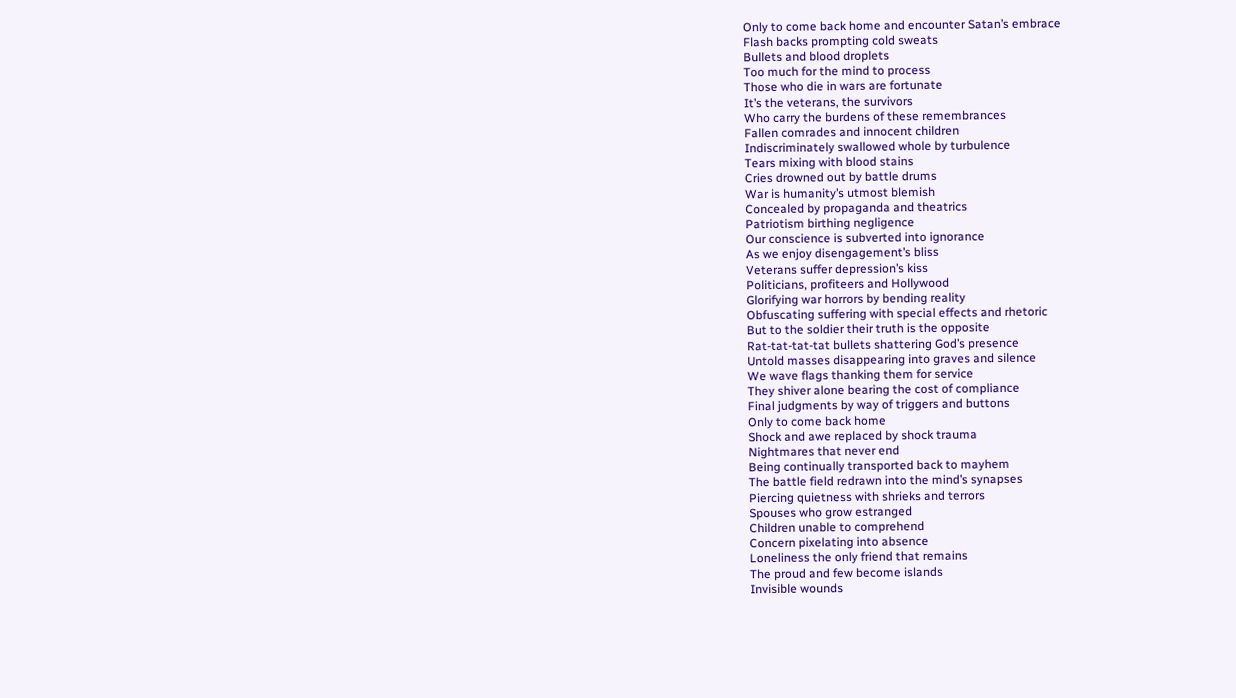Only to come back home and encounter Satan’s embrace
Flash backs prompting cold sweats
Bullets and blood droplets
Too much for the mind to process
Those who die in wars are fortunate
It’s the veterans, the survivors
Who carry the burdens of these remembrances
Fallen comrades and innocent children
Indiscriminately swallowed whole by turbulence
Tears mixing with blood stains
Cries drowned out by battle drums
War is humanity’s utmost blemish
Concealed by propaganda and theatrics
Patriotism birthing negligence
Our conscience is subverted into ignorance
As we enjoy disengagement’s bliss
Veterans suffer depression’s kiss
Politicians, profiteers and Hollywood
Glorifying war horrors by bending reality
Obfuscating suffering with special effects and rhetoric
But to the soldier their truth is the opposite
Rat-tat-tat-tat bullets shattering God’s presence
Untold masses disappearing into graves and silence
We wave flags thanking them for service
They shiver alone bearing the cost of compliance
Final judgments by way of triggers and buttons
Only to come back home
Shock and awe replaced by shock trauma
Nightmares that never end
Being continually transported back to mayhem
The battle field redrawn into the mind’s synapses
Piercing quietness with shrieks and terrors
Spouses who grow estranged
Children unable to comprehend
Concern pixelating into absence
Loneliness the only friend that remains
The proud and few become islands
Invisible wounds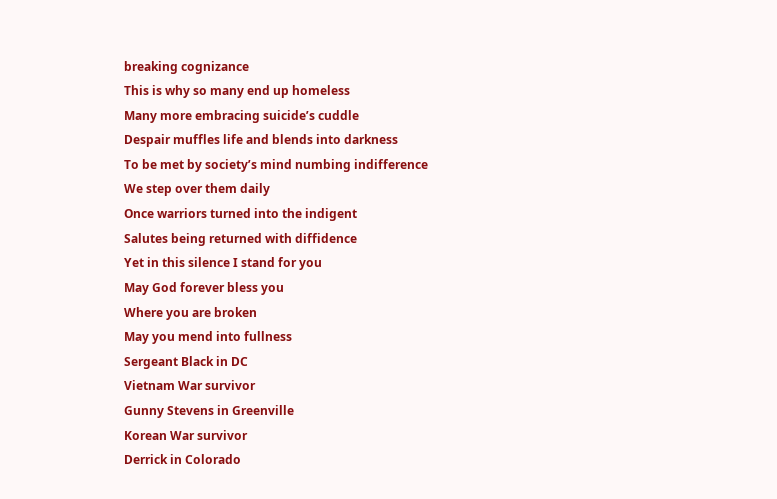breaking cognizance
This is why so many end up homeless
Many more embracing suicide’s cuddle
Despair muffles life and blends into darkness
To be met by society’s mind numbing indifference
We step over them daily
Once warriors turned into the indigent
Salutes being returned with diffidence
Yet in this silence I stand for you
May God forever bless you
Where you are broken
May you mend into fullness
Sergeant Black in DC
Vietnam War survivor
Gunny Stevens in Greenville
Korean War survivor
Derrick in Colorado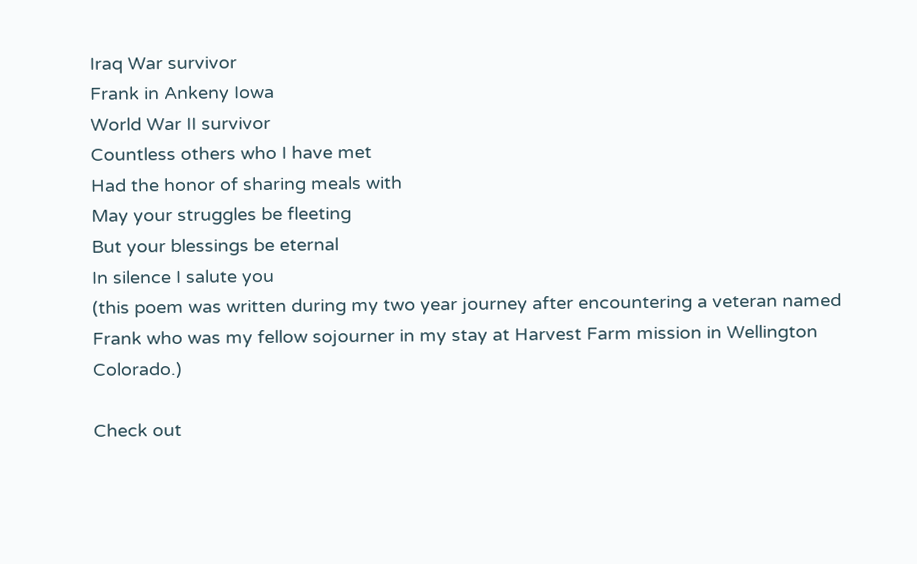Iraq War survivor
Frank in Ankeny Iowa
World War II survivor
Countless others who I have met
Had the honor of sharing meals with
May your struggles be fleeting
But your blessings be eternal
In silence I salute you
(this poem was written during my two year journey after encountering a veteran named Frank who was my fellow sojourner in my stay at Harvest Farm mission in Wellington Colorado.)

Check out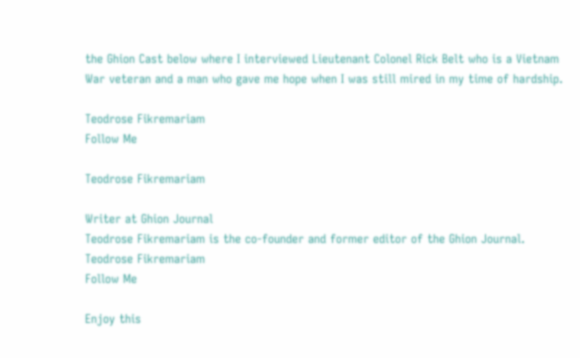the Ghion Cast below where I interviewed Lieutenant Colonel Rick Belt who is a Vietnam War veteran and a man who gave me hope when I was still mired in my time of hardship.

Teodrose Fikremariam
Follow Me

Teodrose Fikremariam

Writer at Ghion Journal
Teodrose Fikremariam is the co-founder and former editor of the Ghion Journal.
Teodrose Fikremariam
Follow Me

Enjoy this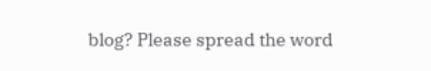blog? Please spread the word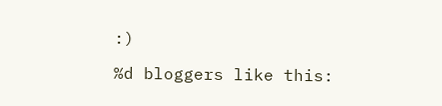:)

%d bloggers like this: